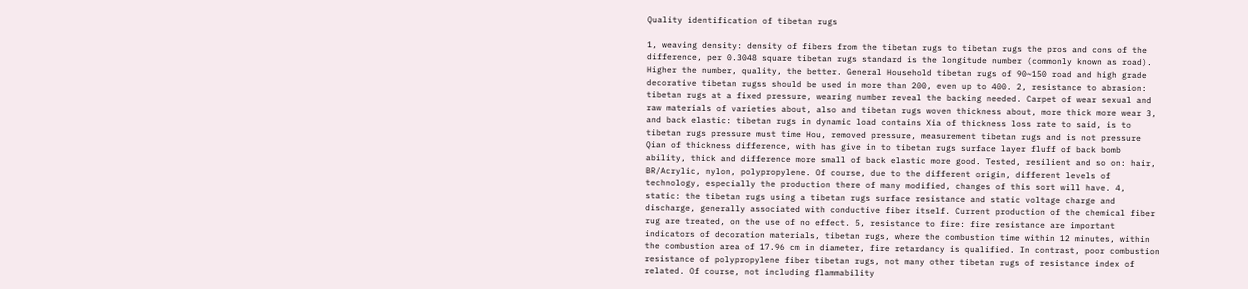Quality identification of tibetan rugs

1, weaving density: density of fibers from the tibetan rugs to tibetan rugs the pros and cons of the difference, per 0.3048 square tibetan rugs standard is the longitude number (commonly known as road). Higher the number, quality, the better. General Household tibetan rugs of 90~150 road and high grade decorative tibetan rugss should be used in more than 200, even up to 400. 2, resistance to abrasion: tibetan rugs at a fixed pressure, wearing number reveal the backing needed. Carpet of wear sexual and raw materials of varieties about, also and tibetan rugs woven thickness about, more thick more wear 3, and back elastic: tibetan rugs in dynamic load contains Xia of thickness loss rate to said, is to tibetan rugs pressure must time Hou, removed pressure, measurement tibetan rugs and is not pressure Qian of thickness difference, with has give in to tibetan rugs surface layer fluff of back bomb ability, thick and difference more small of back elastic more good. Tested, resilient and so on: hair, BR/Acrylic, nylon, polypropylene. Of course, due to the different origin, different levels of technology, especially the production there of many modified, changes of this sort will have. 4, static: the tibetan rugs using a tibetan rugs surface resistance and static voltage charge and discharge, generally associated with conductive fiber itself. Current production of the chemical fiber rug are treated, on the use of no effect. 5, resistance to fire: fire resistance are important indicators of decoration materials, tibetan rugs, where the combustion time within 12 minutes, within the combustion area of 17.96 cm in diameter, fire retardancy is qualified. In contrast, poor combustion resistance of polypropylene fiber tibetan rugs, not many other tibetan rugs of resistance index of related. Of course, not including flammability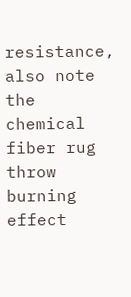resistance, also note the chemical fiber rug throw burning effect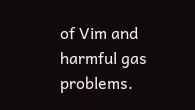of Vim and harmful gas problems.